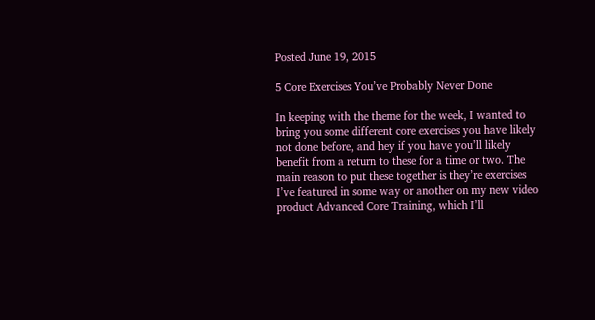Posted June 19, 2015

5 Core Exercises You’ve Probably Never Done

In keeping with the theme for the week, I wanted to bring you some different core exercises you have likely not done before, and hey if you have you’ll likely benefit from a return to these for a time or two. The main reason to put these together is they’re exercises I’ve featured in some way or another on my new video product Advanced Core Training, which I’ll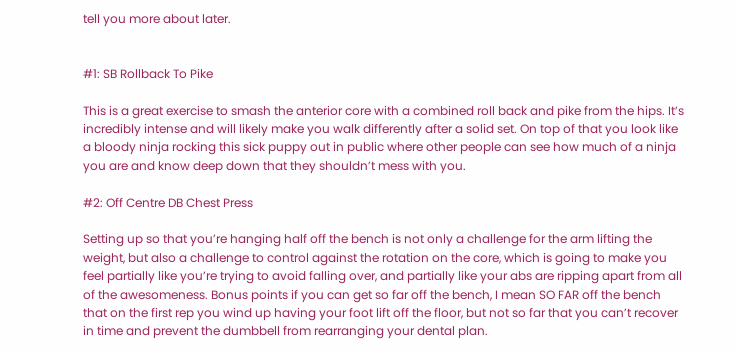tell you more about later.


#1: SB Rollback To Pike

This is a great exercise to smash the anterior core with a combined roll back and pike from the hips. It’s incredibly intense and will likely make you walk differently after a solid set. On top of that you look like a bloody ninja rocking this sick puppy out in public where other people can see how much of a ninja you are and know deep down that they shouldn’t mess with you.

#2: Off Centre DB Chest Press

Setting up so that you’re hanging half off the bench is not only a challenge for the arm lifting the weight, but also a challenge to control against the rotation on the core, which is going to make you feel partially like you’re trying to avoid falling over, and partially like your abs are ripping apart from all of the awesomeness. Bonus points if you can get so far off the bench, I mean SO FAR off the bench that on the first rep you wind up having your foot lift off the floor, but not so far that you can’t recover in time and prevent the dumbbell from rearranging your dental plan.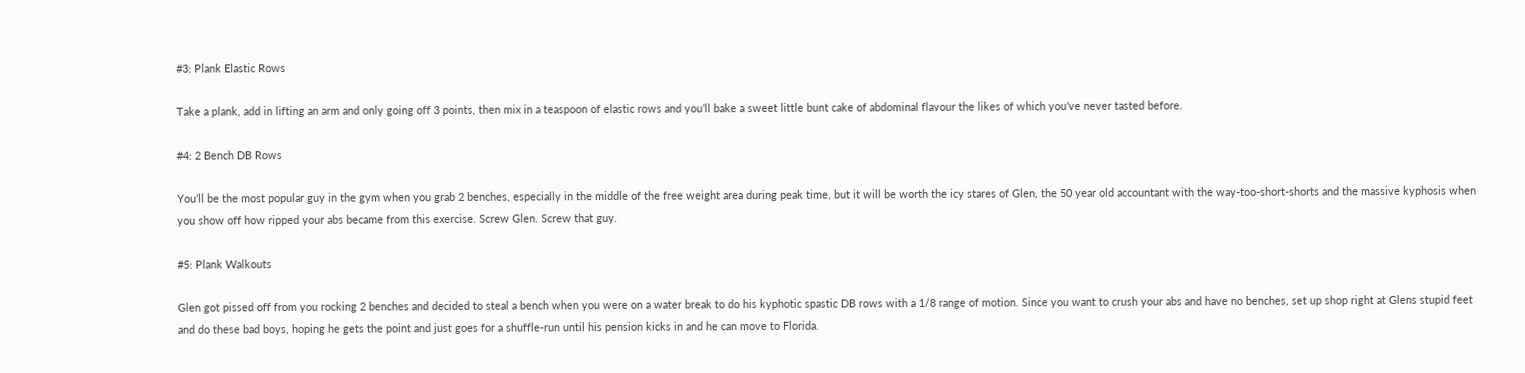#3: Plank Elastic Rows

Take a plank, add in lifting an arm and only going off 3 points, then mix in a teaspoon of elastic rows and you’ll bake a sweet little bunt cake of abdominal flavour the likes of which you’ve never tasted before.

#4: 2 Bench DB Rows

You’ll be the most popular guy in the gym when you grab 2 benches, especially in the middle of the free weight area during peak time, but it will be worth the icy stares of Glen, the 50 year old accountant with the way-too-short-shorts and the massive kyphosis when you show off how ripped your abs became from this exercise. Screw Glen. Screw that guy.

#5: Plank Walkouts

Glen got pissed off from you rocking 2 benches and decided to steal a bench when you were on a water break to do his kyphotic spastic DB rows with a 1/8 range of motion. Since you want to crush your abs and have no benches, set up shop right at Glens stupid feet and do these bad boys, hoping he gets the point and just goes for a shuffle-run until his pension kicks in and he can move to Florida.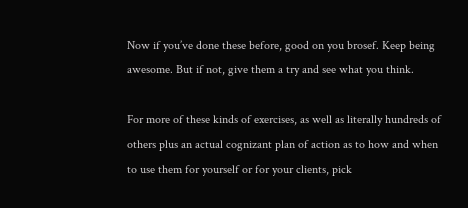Now if you’ve done these before, good on you brosef. Keep being awesome. But if not, give them a try and see what you think.

For more of these kinds of exercises, as well as literally hundreds of others plus an actual cognizant plan of action as to how and when to use them for yourself or for your clients, pick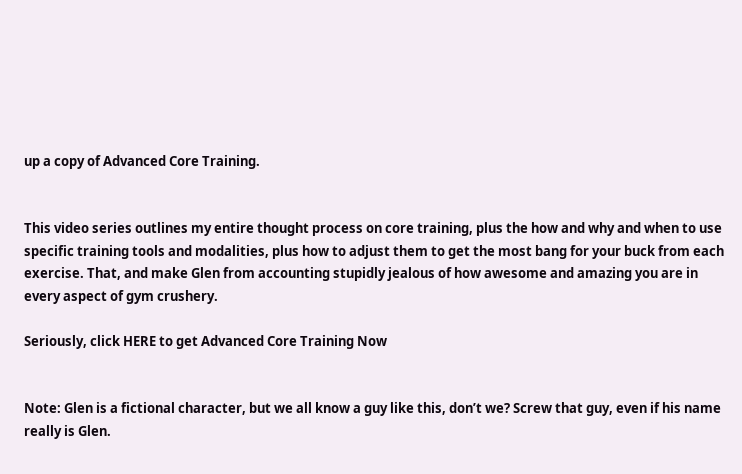up a copy of Advanced Core Training.


This video series outlines my entire thought process on core training, plus the how and why and when to use specific training tools and modalities, plus how to adjust them to get the most bang for your buck from each exercise. That, and make Glen from accounting stupidly jealous of how awesome and amazing you are in every aspect of gym crushery.

Seriously, click HERE to get Advanced Core Training Now


Note: Glen is a fictional character, but we all know a guy like this, don’t we? Screw that guy, even if his name really is Glen.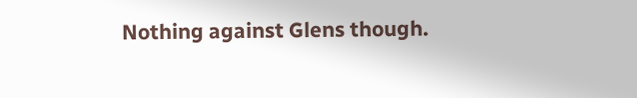Nothing against Glens though.